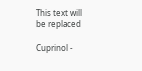This text will be replaced

Cuprinol -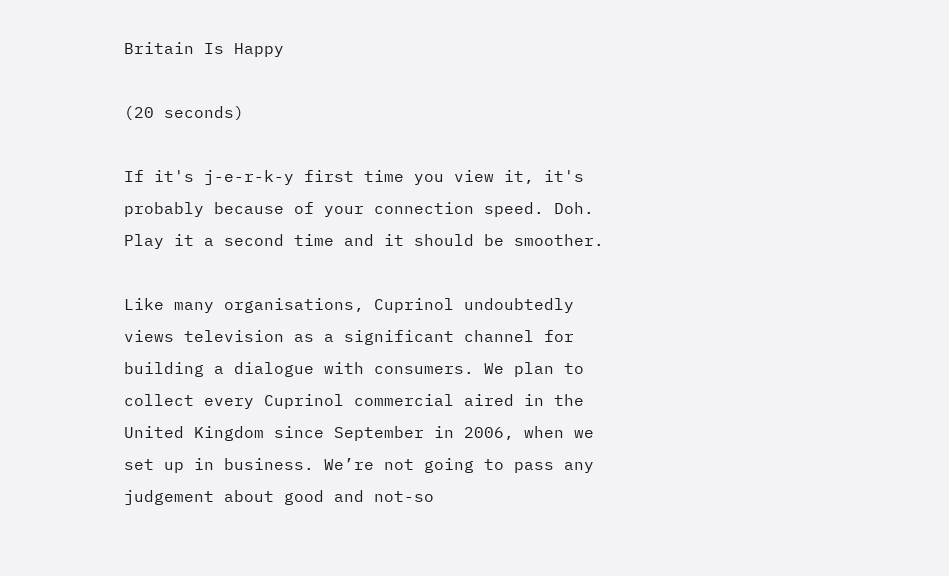Britain Is Happy

(20 seconds)

If it's j-e-r-k-y first time you view it, it's probably because of your connection speed. Doh. Play it a second time and it should be smoother.

Like many organisations, Cuprinol undoubtedly views television as a significant channel for building a dialogue with consumers. We plan to collect every Cuprinol commercial aired in the United Kingdom since September in 2006, when we set up in business. We’re not going to pass any judgement about good and not-so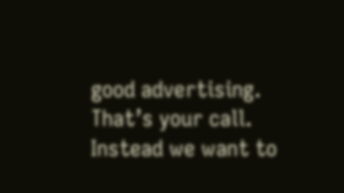good advertising. That’s your call. Instead we want to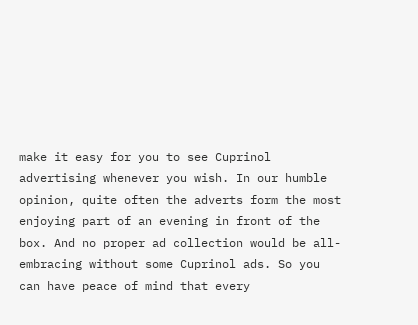make it easy for you to see Cuprinol advertising whenever you wish. In our humble opinion, quite often the adverts form the most enjoying part of an evening in front of the box. And no proper ad collection would be all-embracing without some Cuprinol ads. So you can have peace of mind that every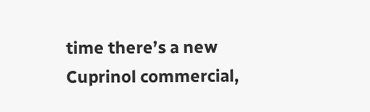time there’s a new Cuprinol commercial,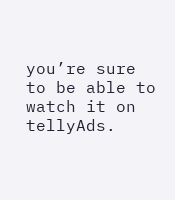you’re sure to be able to watch it on tellyAds.